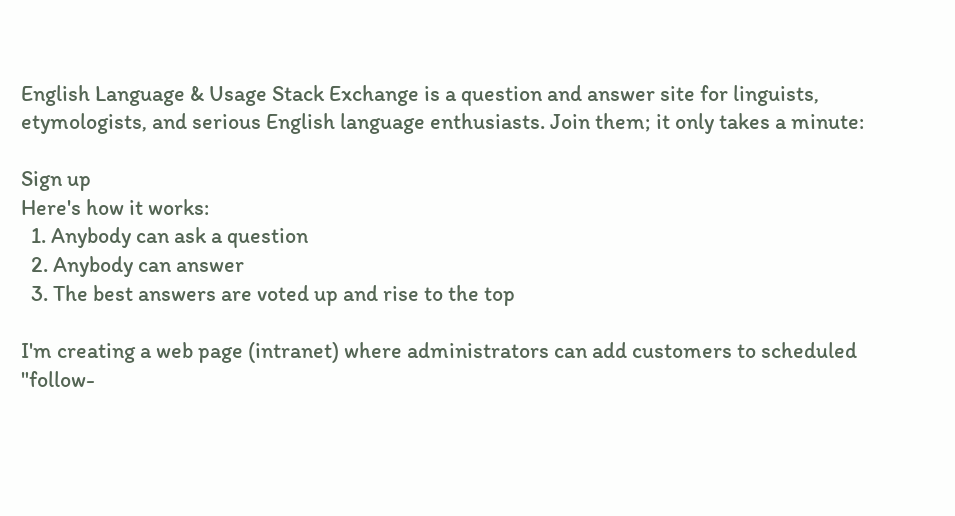English Language & Usage Stack Exchange is a question and answer site for linguists, etymologists, and serious English language enthusiasts. Join them; it only takes a minute:

Sign up
Here's how it works:
  1. Anybody can ask a question
  2. Anybody can answer
  3. The best answers are voted up and rise to the top

I'm creating a web page (intranet) where administrators can add customers to scheduled "follow-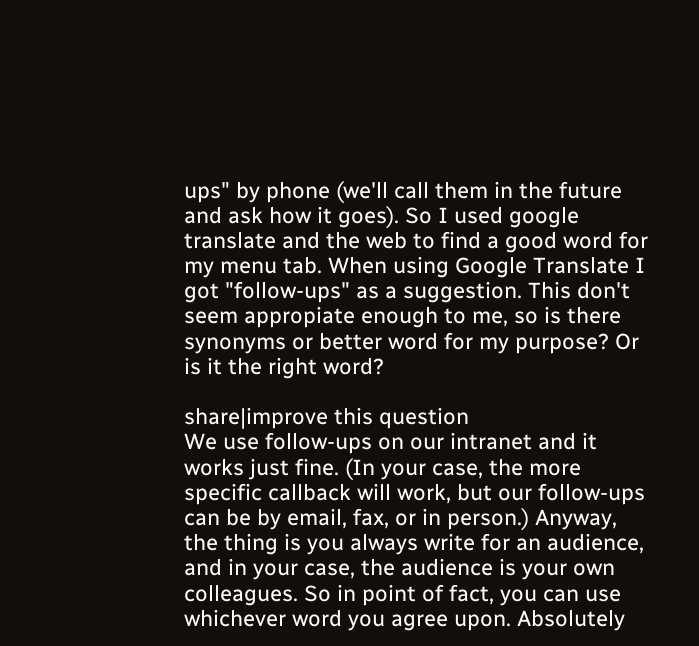ups" by phone (we'll call them in the future and ask how it goes). So I used google translate and the web to find a good word for my menu tab. When using Google Translate I got "follow-ups" as a suggestion. This don't seem appropiate enough to me, so is there synonyms or better word for my purpose? Or is it the right word?

share|improve this question
We use follow-ups on our intranet and it works just fine. (In your case, the more specific callback will work, but our follow-ups can be by email, fax, or in person.) Anyway, the thing is you always write for an audience, and in your case, the audience is your own colleagues. So in point of fact, you can use whichever word you agree upon. Absolutely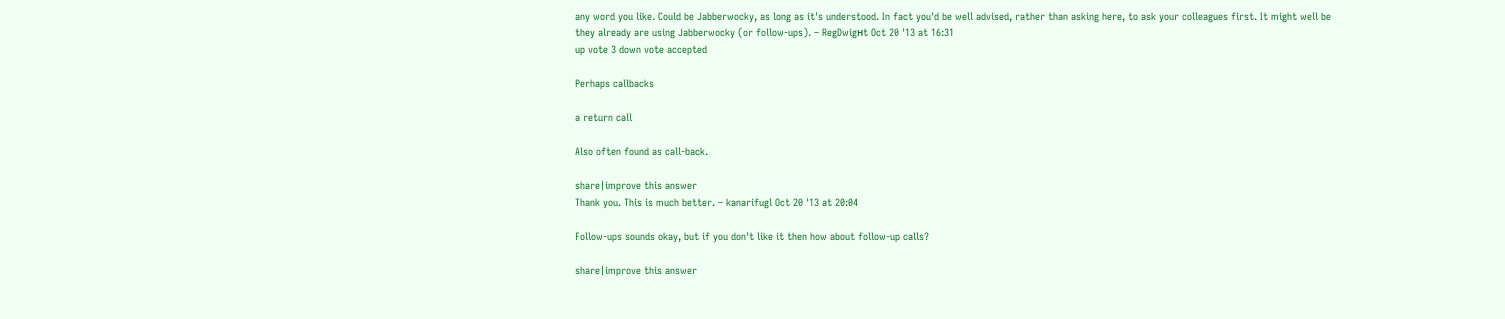any word you like. Could be Jabberwocky, as long as it's understood. In fact you'd be well advised, rather than asking here, to ask your colleagues first. It might well be they already are using Jabberwocky (or follow-ups). – RegDwigнt Oct 20 '13 at 16:31
up vote 3 down vote accepted

Perhaps callbacks

a return call

Also often found as call-back.

share|improve this answer
Thank you. This is much better. – kanarifugl Oct 20 '13 at 20:04

Follow-ups sounds okay, but if you don't like it then how about follow-up calls?

share|improve this answer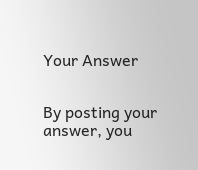Your Answer


By posting your answer, you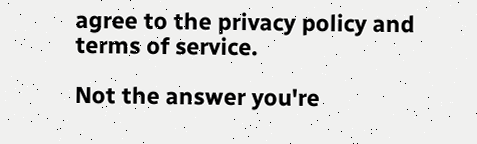agree to the privacy policy and terms of service.

Not the answer you're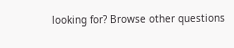looking for? Browse other questions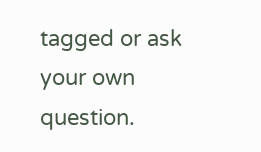tagged or ask your own question.